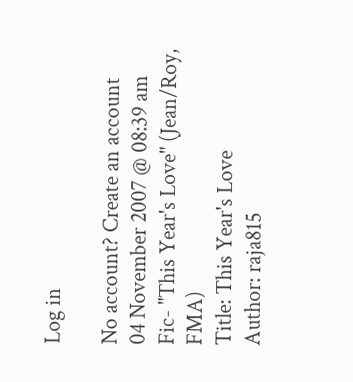Log in

No account? Create an account
04 November 2007 @ 08:39 am
Fic- "This Year's Love" (Jean/Roy, FMA)
Title: This Year's Love
Author: raja815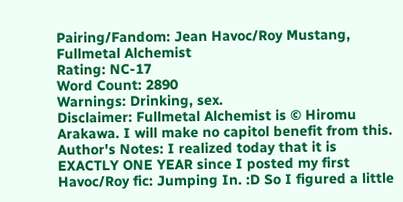Pairing/Fandom: Jean Havoc/Roy Mustang, Fullmetal Alchemist
Rating: NC-17
Word Count: 2890
Warnings: Drinking, sex.
Disclaimer: Fullmetal Alchemist is © Hiromu Arakawa. I will make no capitol benefit from this.
Author's Notes: I realized today that it is EXACTLY ONE YEAR since I posted my first Havoc/Roy fic: Jumping In. :D So I figured a little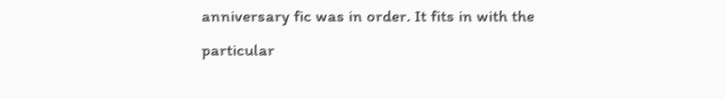anniversary fic was in order. It fits in with the particular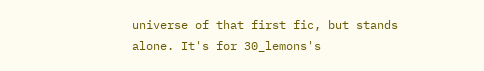universe of that first fic, but stands alone. It's for 30_lemons's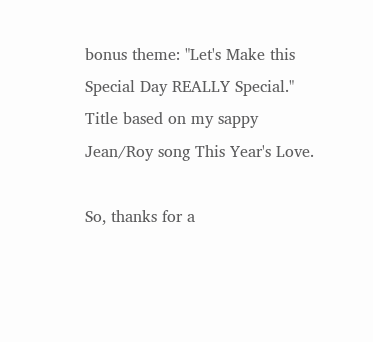bonus theme: "Let's Make this Special Day REALLY Special." Title based on my sappy Jean/Roy song This Year's Love.

So, thanks for a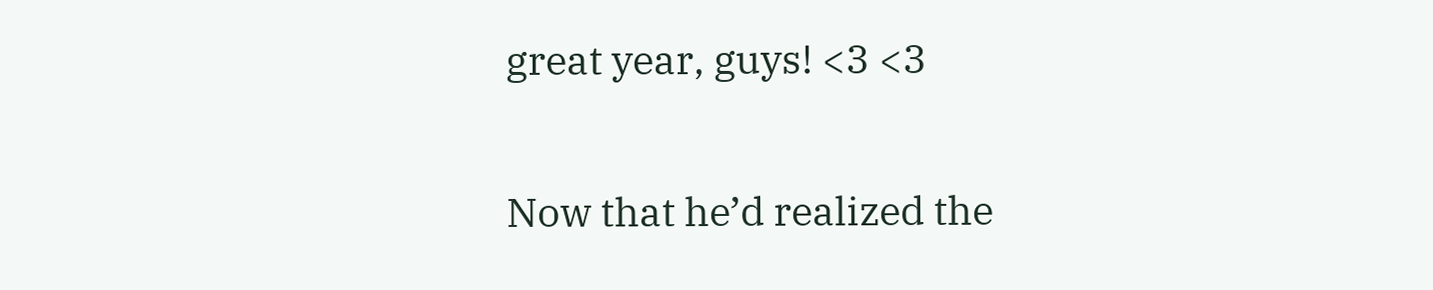great year, guys! <3 <3

Now that he’d realized the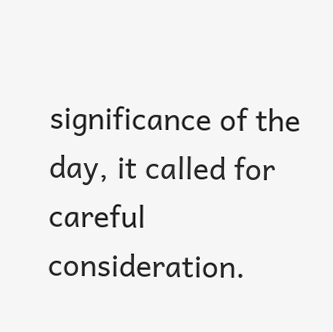significance of the day, it called for careful consideration.